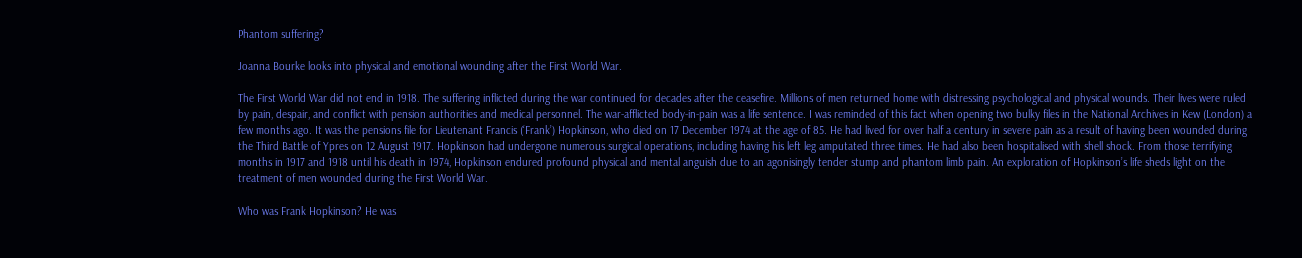Phantom suffering?

Joanna Bourke looks into physical and emotional wounding after the First World War.

The First World War did not end in 1918. The suffering inflicted during the war continued for decades after the ceasefire. Millions of men returned home with distressing psychological and physical wounds. Their lives were ruled by pain, despair, and conflict with pension authorities and medical personnel. The war-afflicted body-in-pain was a life sentence. I was reminded of this fact when opening two bulky files in the National Archives in Kew (London) a few months ago. It was the pensions file for Lieutenant Francis (‘Frank’) Hopkinson, who died on 17 December 1974 at the age of 85. He had lived for over half a century in severe pain as a result of having been wounded during the Third Battle of Ypres on 12 August 1917. Hopkinson had undergone numerous surgical operations, including having his left leg amputated three times. He had also been hospitalised with shell shock. From those terrifying months in 1917 and 1918 until his death in 1974, Hopkinson endured profound physical and mental anguish due to an agonisingly tender stump and phantom limb pain. An exploration of Hopkinson’s life sheds light on the treatment of men wounded during the First World War.

Who was Frank Hopkinson? He was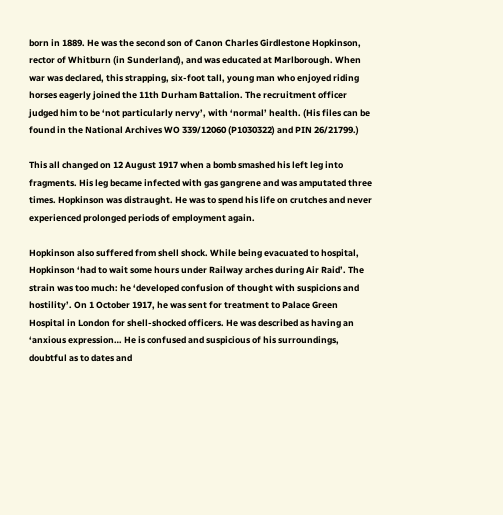born in 1889. He was the second son of Canon Charles Girdlestone Hopkinson, rector of Whitburn (in Sunderland), and was educated at Marlborough. When war was declared, this strapping, six-foot tall, young man who enjoyed riding horses eagerly joined the 11th Durham Battalion. The recruitment officer judged him to be ‘not particularly nervy’, with ‘normal’ health. (His files can be found in the National Archives WO 339/12060 (P1030322) and PIN 26/21799.)

This all changed on 12 August 1917 when a bomb smashed his left leg into fragments. His leg became infected with gas gangrene and was amputated three times. Hopkinson was distraught. He was to spend his life on crutches and never experienced prolonged periods of employment again.

Hopkinson also suffered from shell shock. While being evacuated to hospital, Hopkinson ‘had to wait some hours under Railway arches during Air Raid’. The strain was too much: he ‘developed confusion of thought with suspicions and hostility’. On 1 October 1917, he was sent for treatment to Palace Green Hospital in London for shell-shocked officers. He was described as having an ‘anxious expression… He is confused and suspicious of his surroundings, doubtful as to dates and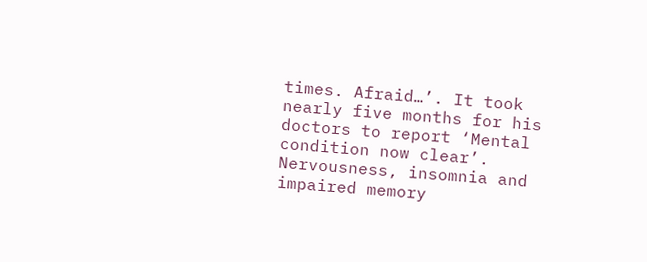times. Afraid…’. It took nearly five months for his doctors to report ‘Mental condition now clear’. Nervousness, insomnia and impaired memory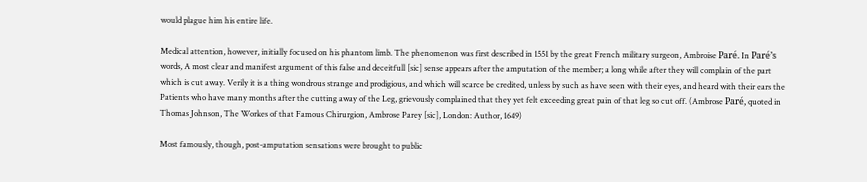would plague him his entire life.

Medical attention, however, initially focused on his phantom limb. The phenomenon was first described in 1551 by the great French military surgeon, Ambroise Paré. In Paré’s words, A most clear and manifest argument of this false and deceitfull [sic] sense appears after the amputation of the member; a long while after they will complain of the part which is cut away. Verily it is a thing wondrous strange and prodigious, and which will scarce be credited, unless by such as have seen with their eyes, and heard with their ears the Patients who have many months after the cutting away of the Leg, grievously complained that they yet felt exceeding great pain of that leg so cut off. (Ambrose Paré, quoted in Thomas Johnson, The Workes of that Famous Chirurgion, Ambrose Parey [sic], London: Author, 1649)

Most famously, though, post-amputation sensations were brought to public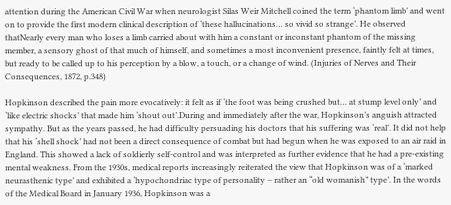attention during the American Civil War when neurologist Silas Weir Mitchell coined the term ‘phantom limb’ and went on to provide the first modern clinical description of ‘these hallucinations… so vivid so strange’. He observed thatNearly every man who loses a limb carried about with him a constant or inconstant phantom of the missing member, a sensory ghost of that much of himself, and sometimes a most inconvenient presence, faintly felt at times, but ready to be called up to his perception by a blow, a touch, or a change of wind. (Injuries of Nerves and Their Consequences, 1872, p.348)

Hopkinson described the pain more evocatively: it felt as if ‘the foot was being crushed but… at stump level only’ and ‘like electric shocks’ that made him ‘shout out’.During and immediately after the war, Hopkinson’s anguish attracted sympathy. But as the years passed, he had difficulty persuading his doctors that his suffering was ‘real’. It did not help that his ‘shell shock’ had not been a direct consequence of combat but had begun when he was exposed to an air raid in England. This showed a lack of soldierly self-control and was interpreted as further evidence that he had a pre-existing mental weakness. From the 1930s, medical reports increasingly reiterated the view that Hopkinson was of a ‘marked neurasthenic type’ and exhibited a ‘hypochondriac type of personality – rather an “old womanish” type’. In the words of the Medical Board in January 1936, Hopkinson was a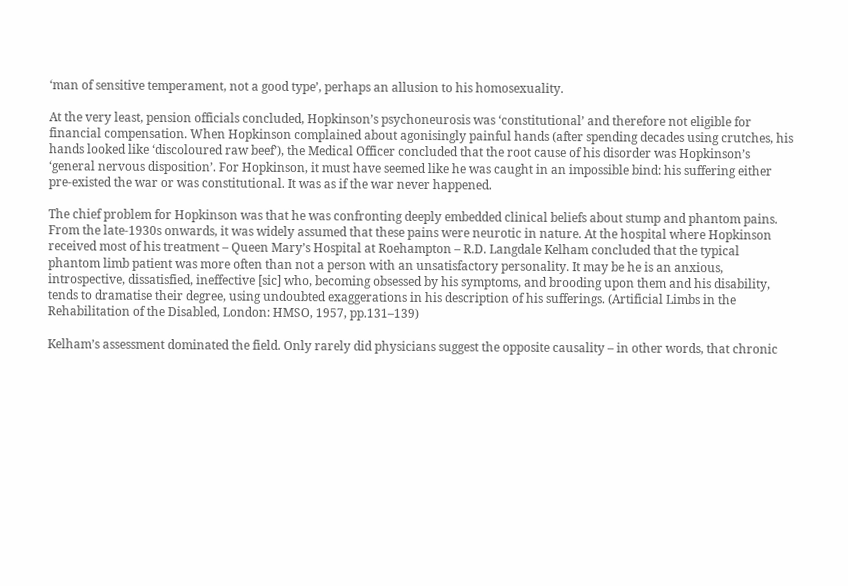‘man of sensitive temperament, not a good type’, perhaps an allusion to his homosexuality.

At the very least, pension officials concluded, Hopkinson’s psychoneurosis was ‘constitutional’ and therefore not eligible for financial compensation. When Hopkinson complained about agonisingly painful hands (after spending decades using crutches, his hands looked like ‘discoloured raw beef’), the Medical Officer concluded that the root cause of his disorder was Hopkinson’s ‘general nervous disposition’. For Hopkinson, it must have seemed like he was caught in an impossible bind: his suffering either pre-existed the war or was constitutional. It was as if the war never happened.

The chief problem for Hopkinson was that he was confronting deeply embedded clinical beliefs about stump and phantom pains. From the late-1930s onwards, it was widely assumed that these pains were neurotic in nature. At the hospital where Hopkinson received most of his treatment – Queen Mary’s Hospital at Roehampton – R.D. Langdale Kelham concluded that the typical phantom limb patient was more often than not a person with an unsatisfactory personality. It may be he is an anxious, introspective, dissatisfied, ineffective [sic] who, becoming obsessed by his symptoms, and brooding upon them and his disability, tends to dramatise their degree, using undoubted exaggerations in his description of his sufferings. (Artificial Limbs in the Rehabilitation of the Disabled, London: HMSO, 1957, pp.131–139)

Kelham’s assessment dominated the field. Only rarely did physicians suggest the opposite causality – in other words, that chronic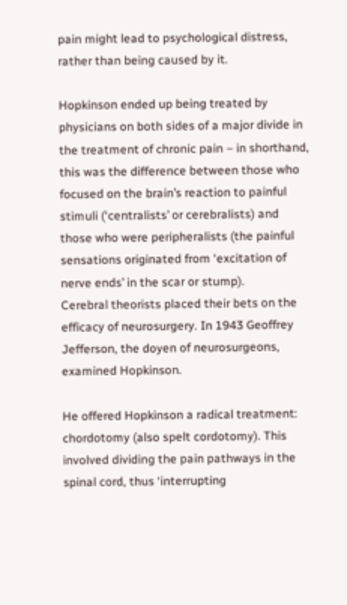pain might lead to psychological distress, rather than being caused by it.

Hopkinson ended up being treated by physicians on both sides of a major divide in the treatment of chronic pain – in shorthand, this was the difference between those who focused on the brain’s reaction to painful stimuli (‘centralists’ or cerebralists) and those who were peripheralists (the painful sensations originated from ‘excitation of nerve ends’ in the scar or stump).
Cerebral theorists placed their bets on the efficacy of neurosurgery. In 1943 Geoffrey Jefferson, the doyen of neurosurgeons, examined Hopkinson.

He offered Hopkinson a radical treatment: chordotomy (also spelt cordotomy). This involved dividing the pain pathways in the spinal cord, thus ‘interrupting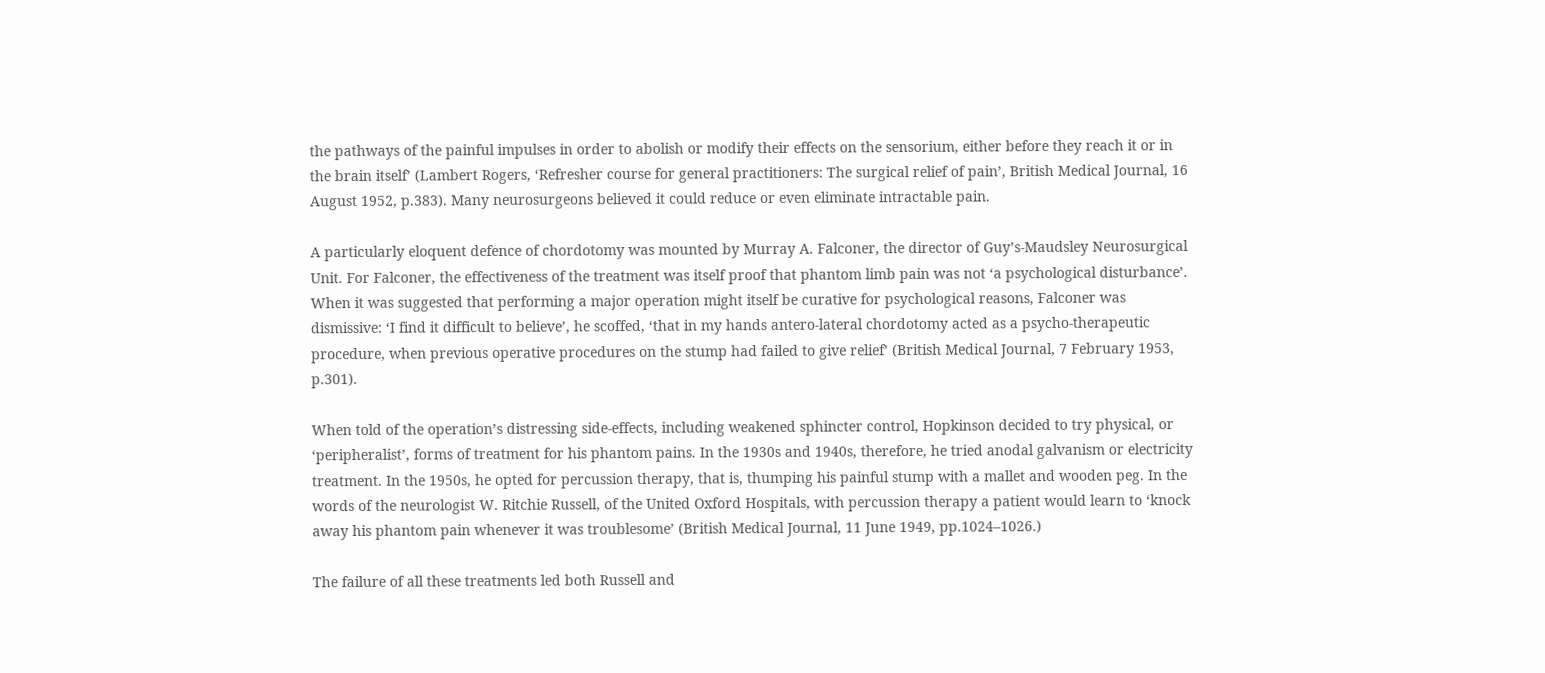the pathways of the painful impulses in order to abolish or modify their effects on the sensorium, either before they reach it or in the brain itself’ (Lambert Rogers, ‘Refresher course for general practitioners: The surgical relief of pain’, British Medical Journal, 16 August 1952, p.383). Many neurosurgeons believed it could reduce or even eliminate intractable pain.

A particularly eloquent defence of chordotomy was mounted by Murray A. Falconer, the director of Guy’s-Maudsley Neurosurgical Unit. For Falconer, the effectiveness of the treatment was itself proof that phantom limb pain was not ‘a psychological disturbance’. When it was suggested that performing a major operation might itself be curative for psychological reasons, Falconer was dismissive: ‘I find it difficult to believe’, he scoffed, ‘that in my hands antero-lateral chordotomy acted as a psycho-therapeutic procedure, when previous operative procedures on the stump had failed to give relief’ (British Medical Journal, 7 February 1953, p.301).

When told of the operation’s distressing side-effects, including weakened sphincter control, Hopkinson decided to try physical, or ‘peripheralist’, forms of treatment for his phantom pains. In the 1930s and 1940s, therefore, he tried anodal galvanism or electricity treatment. In the 1950s, he opted for percussion therapy, that is, thumping his painful stump with a mallet and wooden peg. In the words of the neurologist W. Ritchie Russell, of the United Oxford Hospitals, with percussion therapy a patient would learn to ‘knock away his phantom pain whenever it was troublesome’ (British Medical Journal, 11 June 1949, pp.1024–1026.)

The failure of all these treatments led both Russell and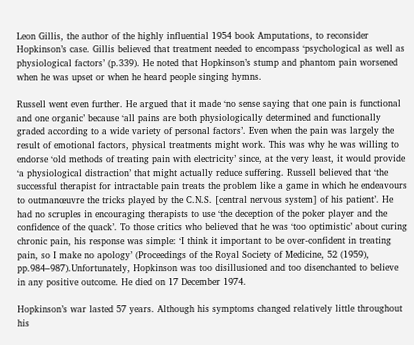Leon Gillis, the author of the highly influential 1954 book Amputations, to reconsider Hopkinson’s case. Gillis believed that treatment needed to encompass ‘psychological as well as physiological factors’ (p.339). He noted that Hopkinson’s stump and phantom pain worsened when he was upset or when he heard people singing hymns.

Russell went even further. He argued that it made ‘no sense saying that one pain is functional and one organic’ because ‘all pains are both physiologically determined and functionally graded according to a wide variety of personal factors’. Even when the pain was largely the result of emotional factors, physical treatments might work. This was why he was willing to endorse ‘old methods of treating pain with electricity’ since, at the very least, it would provide ‘a physiological distraction’ that might actually reduce suffering. Russell believed that ‘the successful therapist for intractable pain treats the problem like a game in which he endeavours to outmanœuvre the tricks played by the C.N.S. [central nervous system] of his patient’. He had no scruples in encouraging therapists to use ‘the deception of the poker player and the confidence of the quack’. To those critics who believed that he was ‘too optimistic’ about curing chronic pain, his response was simple: ‘I think it important to be over-confident in treating pain, so I make no apology’ (Proceedings of the Royal Society of Medicine, 52 (1959), pp.984–987).Unfortunately, Hopkinson was too disillusioned and too disenchanted to believe in any positive outcome. He died on 17 December 1974.

Hopkinson’s war lasted 57 years. Although his symptoms changed relatively little throughout his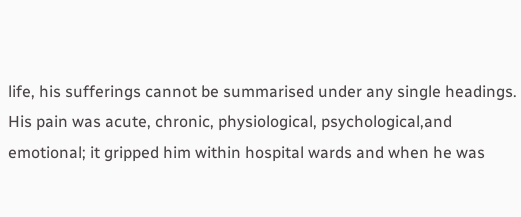life, his sufferings cannot be summarised under any single headings. His pain was acute, chronic, physiological, psychological,and emotional; it gripped him within hospital wards and when he was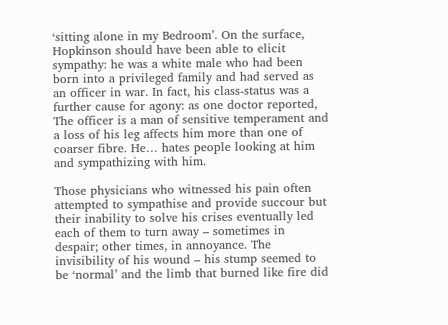‘sitting alone in my Bedroom’. On the surface, Hopkinson should have been able to elicit sympathy: he was a white male who had been born into a privileged family and had served as an officer in war. In fact, his class-status was a further cause for agony: as one doctor reported, The officer is a man of sensitive temperament and a loss of his leg affects him more than one of coarser fibre. He… hates people looking at him and sympathizing with him.

Those physicians who witnessed his pain often attempted to sympathise and provide succour but their inability to solve his crises eventually led each of them to turn away – sometimes in despair; other times, in annoyance. The invisibility of his wound – his stump seemed to be ‘normal’ and the limb that burned like fire did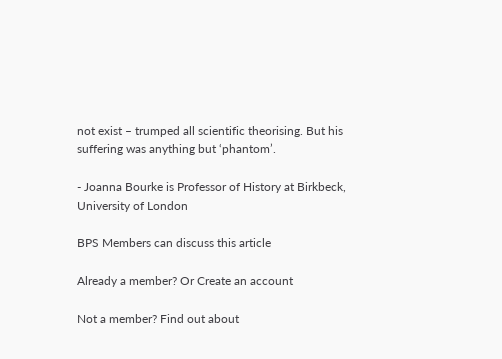not exist – trumped all scientific theorising. But his suffering was anything but ‘phantom’.

- Joanna Bourke is Professor of History at Birkbeck, University of London

BPS Members can discuss this article

Already a member? Or Create an account

Not a member? Find out about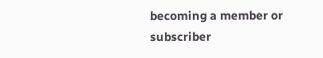becoming a member or subscriber